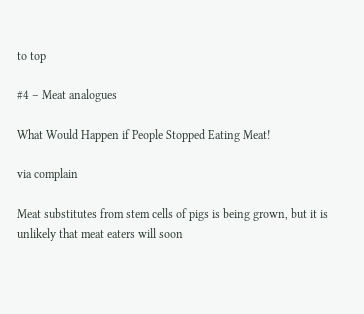to top

#4 – Meat analogues

What Would Happen if People Stopped Eating Meat!

via complain

Meat substitutes from stem cells of pigs is being grown, but it is unlikely that meat eaters will soon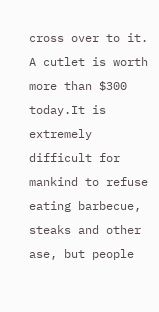cross over to it. A cutlet is worth more than $300 today.It is extremely difficult for mankind to refuse eating barbecue, steaks and other ase, but people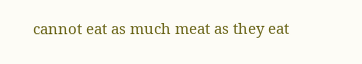cannot eat as much meat as they eat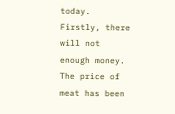today. Firstly, there will not enough money. The price of meat has been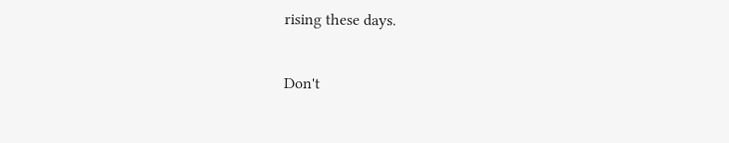rising these days.

Don't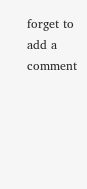forget to add a comment